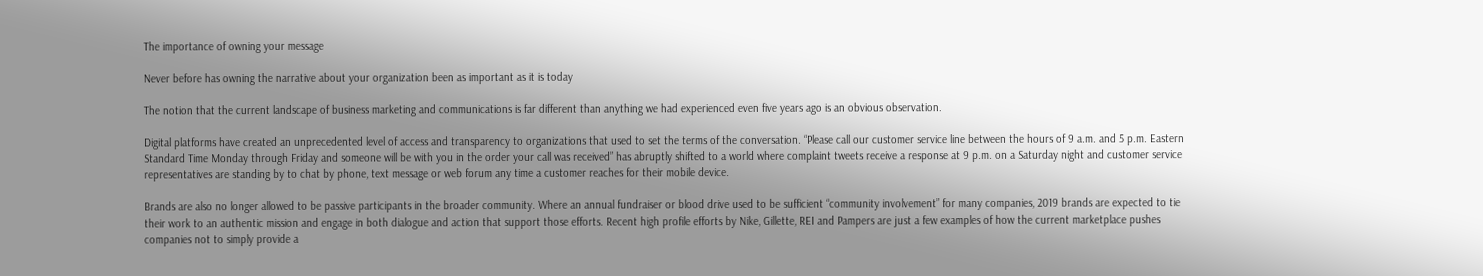The importance of owning your message

Never before has owning the narrative about your organization been as important as it is today

The notion that the current landscape of business marketing and communications is far different than anything we had experienced even five years ago is an obvious observation.

Digital platforms have created an unprecedented level of access and transparency to organizations that used to set the terms of the conversation. “Please call our customer service line between the hours of 9 a.m. and 5 p.m. Eastern Standard Time Monday through Friday and someone will be with you in the order your call was received” has abruptly shifted to a world where complaint tweets receive a response at 9 p.m. on a Saturday night and customer service representatives are standing by to chat by phone, text message or web forum any time a customer reaches for their mobile device.

Brands are also no longer allowed to be passive participants in the broader community. Where an annual fundraiser or blood drive used to be sufficient “community involvement” for many companies, 2019 brands are expected to tie their work to an authentic mission and engage in both dialogue and action that support those efforts. Recent high profile efforts by Nike, Gillette, REI and Pampers are just a few examples of how the current marketplace pushes companies not to simply provide a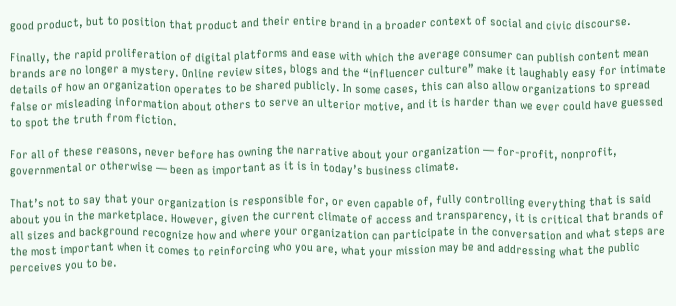good product, but to position that product and their entire brand in a broader context of social and civic discourse.

Finally, the rapid proliferation of digital platforms and ease with which the average consumer can publish content mean brands are no longer a mystery. Online review sites, blogs and the “influencer culture” make it laughably easy for intimate details of how an organization operates to be shared publicly. In some cases, this can also allow organizations to spread false or misleading information about others to serve an ulterior motive, and it is harder than we ever could have guessed to spot the truth from fiction.

For all of these reasons, never before has owning the narrative about your organization — for-profit, nonprofit, governmental or otherwise — been as important as it is in today’s business climate.

That’s not to say that your organization is responsible for, or even capable of, fully controlling everything that is said about you in the marketplace. However, given the current climate of access and transparency, it is critical that brands of all sizes and background recognize how and where your organization can participate in the conversation and what steps are the most important when it comes to reinforcing who you are, what your mission may be and addressing what the public perceives you to be.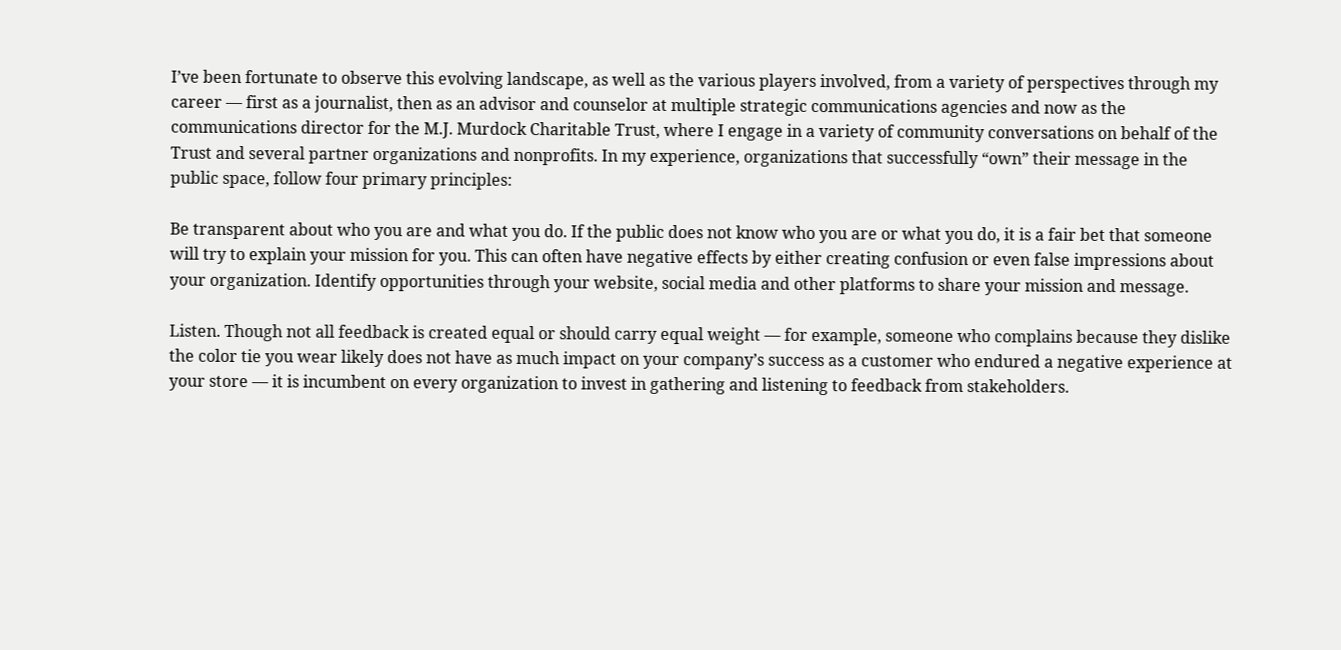I’ve been fortunate to observe this evolving landscape, as well as the various players involved, from a variety of perspectives through my career — first as a journalist, then as an advisor and counselor at multiple strategic communications agencies and now as the communications director for the M.J. Murdock Charitable Trust, where I engage in a variety of community conversations on behalf of the Trust and several partner organizations and nonprofits. In my experience, organizations that successfully “own” their message in the public space, follow four primary principles:

Be transparent about who you are and what you do. If the public does not know who you are or what you do, it is a fair bet that someone will try to explain your mission for you. This can often have negative effects by either creating confusion or even false impressions about your organization. Identify opportunities through your website, social media and other platforms to share your mission and message.

Listen. Though not all feedback is created equal or should carry equal weight — for example, someone who complains because they dislike the color tie you wear likely does not have as much impact on your company’s success as a customer who endured a negative experience at your store — it is incumbent on every organization to invest in gathering and listening to feedback from stakeholders.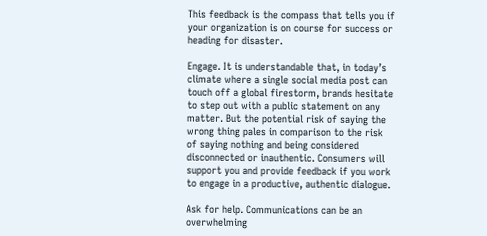This feedback is the compass that tells you if your organization is on course for success or heading for disaster.

Engage. It is understandable that, in today’s climate where a single social media post can touch off a global firestorm, brands hesitate to step out with a public statement on any matter. But the potential risk of saying the wrong thing pales in comparison to the risk of saying nothing and being considered disconnected or inauthentic. Consumers will support you and provide feedback if you work to engage in a productive, authentic dialogue.

Ask for help. Communications can be an overwhelming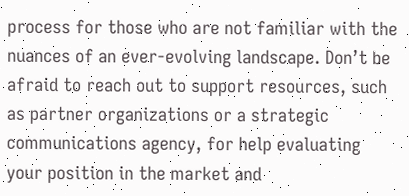process for those who are not familiar with the nuances of an ever-evolving landscape. Don’t be afraid to reach out to support resources, such as partner organizations or a strategic communications agency, for help evaluating your position in the market and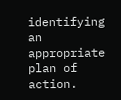identifying an appropriate plan of action.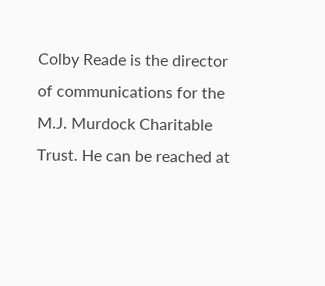Colby Reade is the director of communications for the M.J. Murdock Charitable Trust. He can be reached at